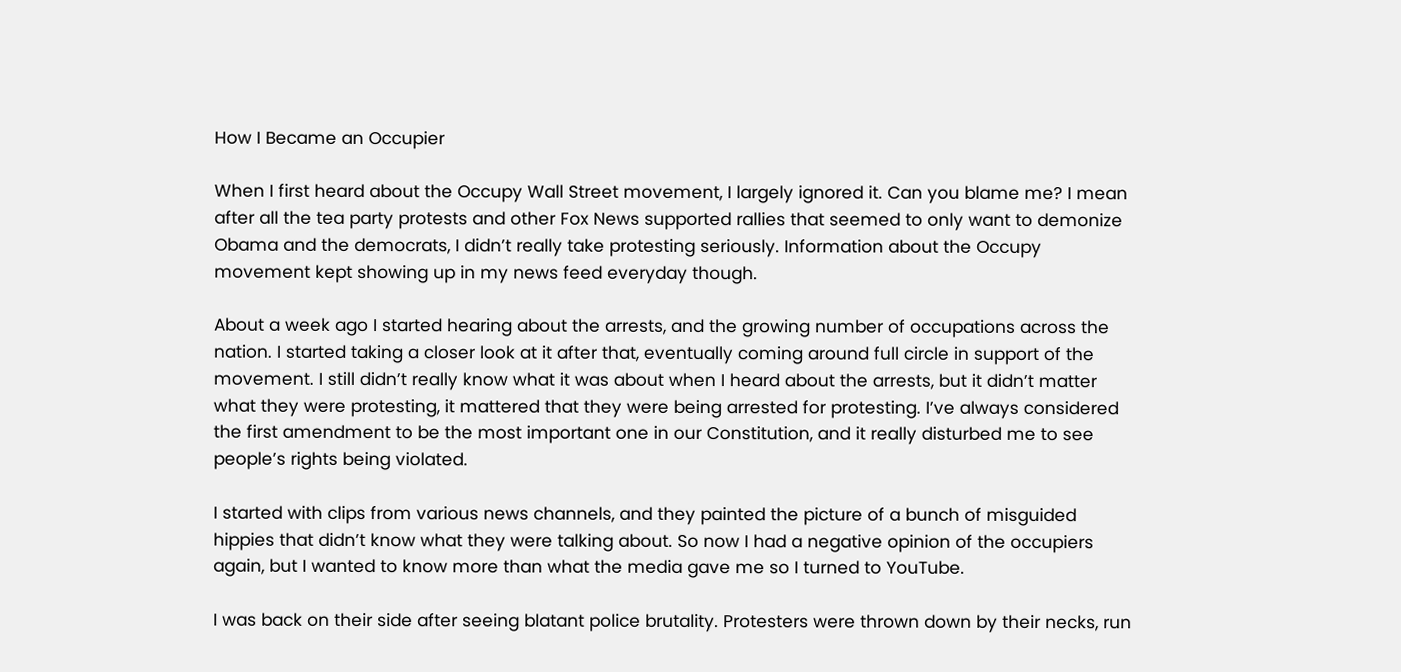How I Became an Occupier

When I first heard about the Occupy Wall Street movement, I largely ignored it. Can you blame me? I mean after all the tea party protests and other Fox News supported rallies that seemed to only want to demonize Obama and the democrats, I didn’t really take protesting seriously. Information about the Occupy movement kept showing up in my news feed everyday though.

About a week ago I started hearing about the arrests, and the growing number of occupations across the nation. I started taking a closer look at it after that, eventually coming around full circle in support of the movement. I still didn’t really know what it was about when I heard about the arrests, but it didn’t matter what they were protesting, it mattered that they were being arrested for protesting. I’ve always considered the first amendment to be the most important one in our Constitution, and it really disturbed me to see people’s rights being violated.

I started with clips from various news channels, and they painted the picture of a bunch of misguided hippies that didn’t know what they were talking about. So now I had a negative opinion of the occupiers again, but I wanted to know more than what the media gave me so I turned to YouTube.

I was back on their side after seeing blatant police brutality. Protesters were thrown down by their necks, run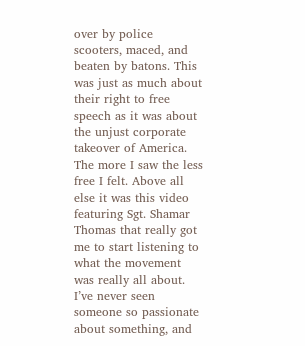over by police scooters, maced, and beaten by batons. This was just as much about their right to free speech as it was about the unjust corporate takeover of America. The more I saw the less free I felt. Above all else it was this video featuring Sgt. Shamar Thomas that really got me to start listening to what the movement was really all about. I’ve never seen someone so passionate about something, and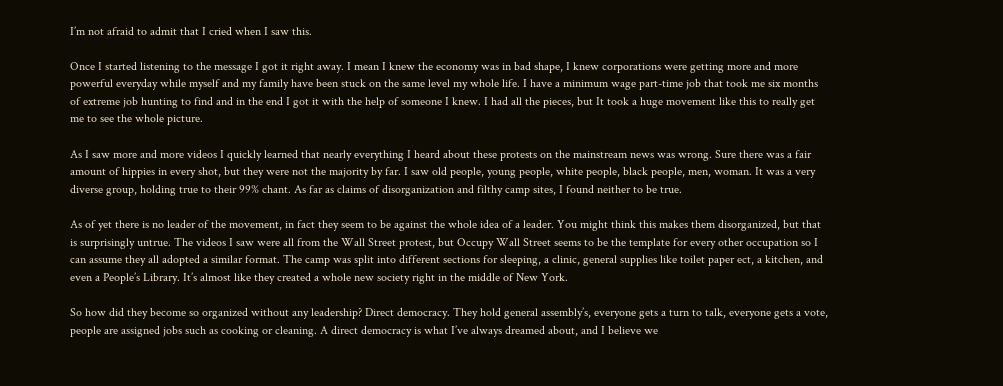I’m not afraid to admit that I cried when I saw this.

Once I started listening to the message I got it right away. I mean I knew the economy was in bad shape, I knew corporations were getting more and more powerful everyday while myself and my family have been stuck on the same level my whole life. I have a minimum wage part-time job that took me six months of extreme job hunting to find and in the end I got it with the help of someone I knew. I had all the pieces, but It took a huge movement like this to really get me to see the whole picture.

As I saw more and more videos I quickly learned that nearly everything I heard about these protests on the mainstream news was wrong. Sure there was a fair amount of hippies in every shot, but they were not the majority by far. I saw old people, young people, white people, black people, men, woman. It was a very diverse group, holding true to their 99% chant. As far as claims of disorganization and filthy camp sites, I found neither to be true.

As of yet there is no leader of the movement, in fact they seem to be against the whole idea of a leader. You might think this makes them disorganized, but that is surprisingly untrue. The videos I saw were all from the Wall Street protest, but Occupy Wall Street seems to be the template for every other occupation so I can assume they all adopted a similar format. The camp was split into different sections for sleeping, a clinic, general supplies like toilet paper ect, a kitchen, and even a People’s Library. It’s almost like they created a whole new society right in the middle of New York.

So how did they become so organized without any leadership? Direct democracy. They hold general assembly’s, everyone gets a turn to talk, everyone gets a vote, people are assigned jobs such as cooking or cleaning. A direct democracy is what I’ve always dreamed about, and I believe we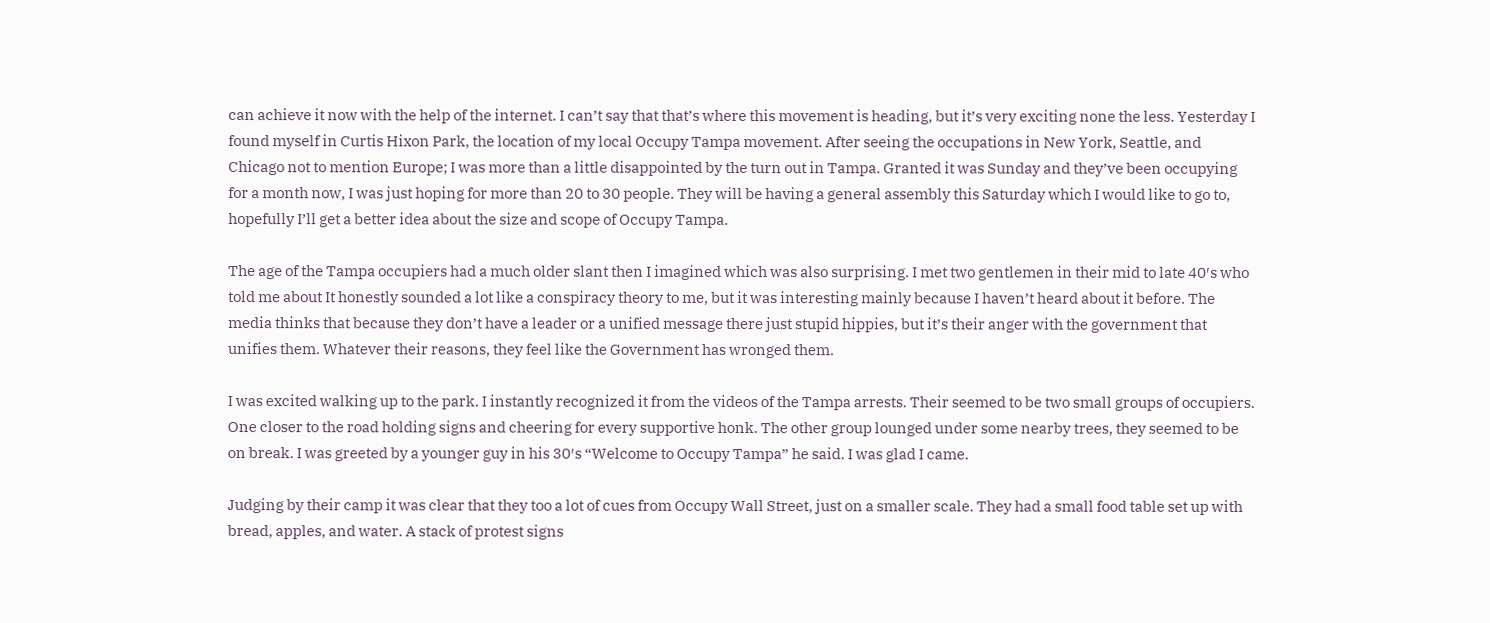can achieve it now with the help of the internet. I can’t say that that’s where this movement is heading, but it’s very exciting none the less. Yesterday I found myself in Curtis Hixon Park, the location of my local Occupy Tampa movement. After seeing the occupations in New York, Seattle, and Chicago not to mention Europe; I was more than a little disappointed by the turn out in Tampa. Granted it was Sunday and they’ve been occupying for a month now, I was just hoping for more than 20 to 30 people. They will be having a general assembly this Saturday which I would like to go to, hopefully I’ll get a better idea about the size and scope of Occupy Tampa.

The age of the Tampa occupiers had a much older slant then I imagined which was also surprising. I met two gentlemen in their mid to late 40′s who told me about It honestly sounded a lot like a conspiracy theory to me, but it was interesting mainly because I haven’t heard about it before. The media thinks that because they don’t have a leader or a unified message there just stupid hippies, but it’s their anger with the government that unifies them. Whatever their reasons, they feel like the Government has wronged them.

I was excited walking up to the park. I instantly recognized it from the videos of the Tampa arrests. Their seemed to be two small groups of occupiers. One closer to the road holding signs and cheering for every supportive honk. The other group lounged under some nearby trees, they seemed to be on break. I was greeted by a younger guy in his 30′s “Welcome to Occupy Tampa” he said. I was glad I came.

Judging by their camp it was clear that they too a lot of cues from Occupy Wall Street, just on a smaller scale. They had a small food table set up with bread, apples, and water. A stack of protest signs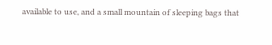available to use, and a small mountain of sleeping bags that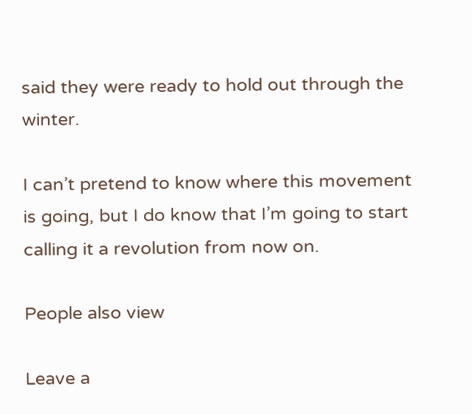said they were ready to hold out through the winter.

I can’t pretend to know where this movement is going, but I do know that I’m going to start calling it a revolution from now on.

People also view

Leave a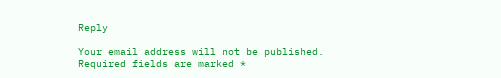Reply

Your email address will not be published. Required fields are marked *